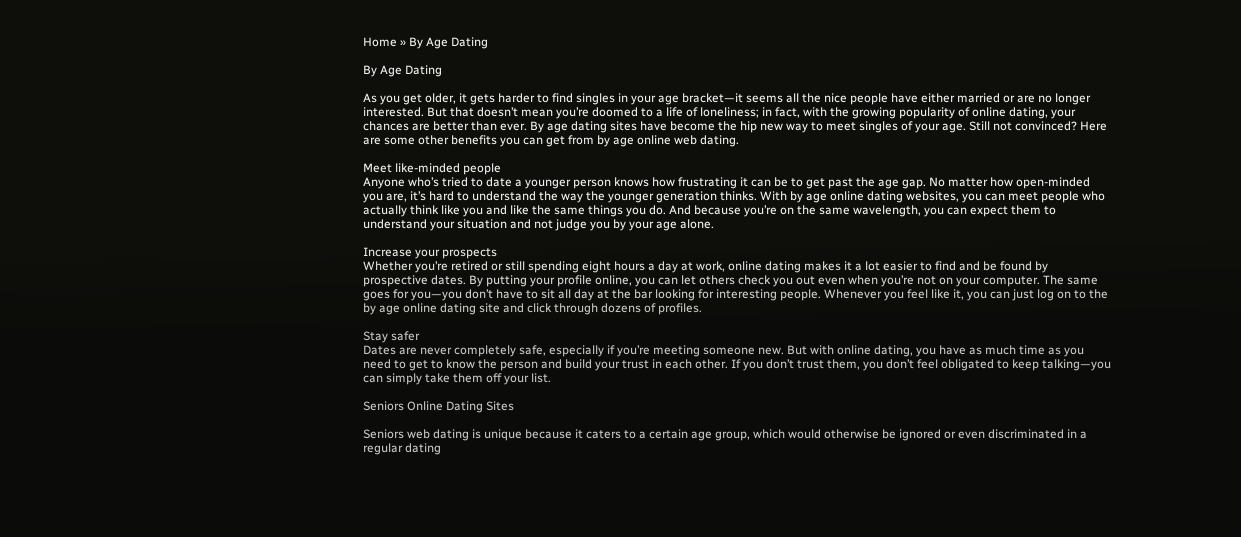Home » By Age Dating

By Age Dating

As you get older, it gets harder to find singles in your age bracket—it seems all the nice people have either married or are no longer interested. But that doesn’t mean you’re doomed to a life of loneliness; in fact, with the growing popularity of online dating, your chances are better than ever. By age dating sites have become the hip new way to meet singles of your age. Still not convinced? Here are some other benefits you can get from by age online web dating.

Meet like-minded people
Anyone who’s tried to date a younger person knows how frustrating it can be to get past the age gap. No matter how open-minded you are, it’s hard to understand the way the younger generation thinks. With by age online dating websites, you can meet people who actually think like you and like the same things you do. And because you’re on the same wavelength, you can expect them to understand your situation and not judge you by your age alone.

Increase your prospects
Whether you’re retired or still spending eight hours a day at work, online dating makes it a lot easier to find and be found by prospective dates. By putting your profile online, you can let others check you out even when you’re not on your computer. The same goes for you—you don’t have to sit all day at the bar looking for interesting people. Whenever you feel like it, you can just log on to the by age online dating site and click through dozens of profiles.

Stay safer
Dates are never completely safe, especially if you’re meeting someone new. But with online dating, you have as much time as you need to get to know the person and build your trust in each other. If you don’t trust them, you don’t feel obligated to keep talking—you can simply take them off your list.

Seniors Online Dating Sites

Seniors web dating is unique because it caters to a certain age group, which would otherwise be ignored or even discriminated in a regular dating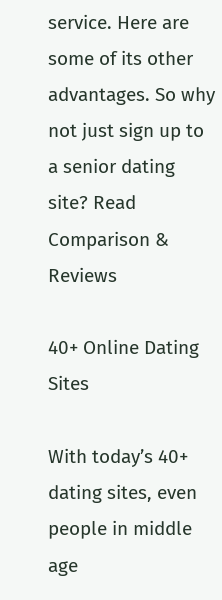service. Here are some of its other advantages. So why not just sign up to a senior dating site? Read Comparison & Reviews

40+ Online Dating Sites

With today’s 40+ dating sites, even people in middle age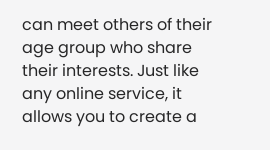can meet others of their age group who share their interests. Just like any online service, it allows you to create a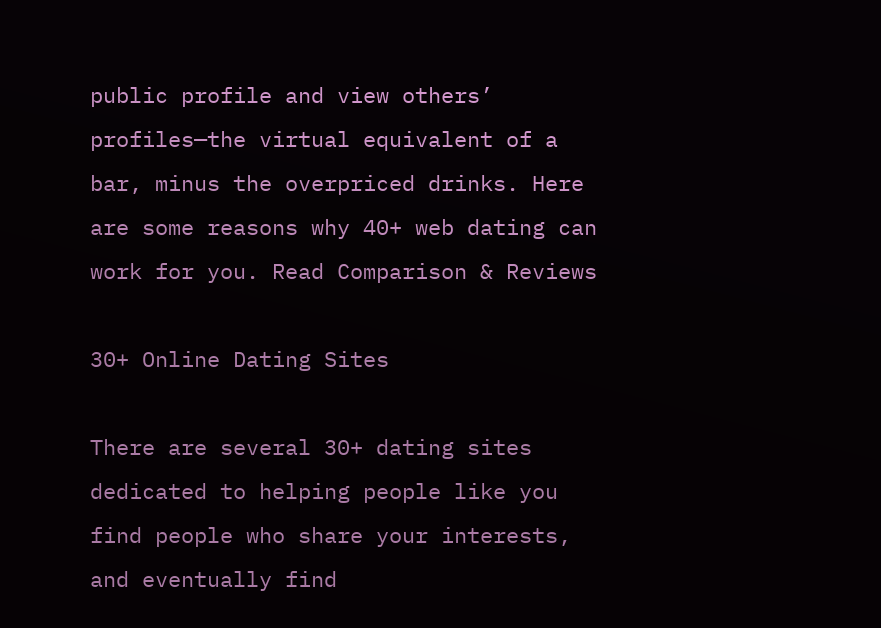public profile and view others’ profiles—the virtual equivalent of a bar, minus the overpriced drinks. Here are some reasons why 40+ web dating can work for you. Read Comparison & Reviews

30+ Online Dating Sites

There are several 30+ dating sites dedicated to helping people like you find people who share your interests, and eventually find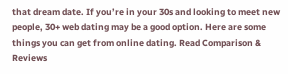that dream date. If you’re in your 30s and looking to meet new people, 30+ web dating may be a good option. Here are some things you can get from online dating. Read Comparison & Reviews